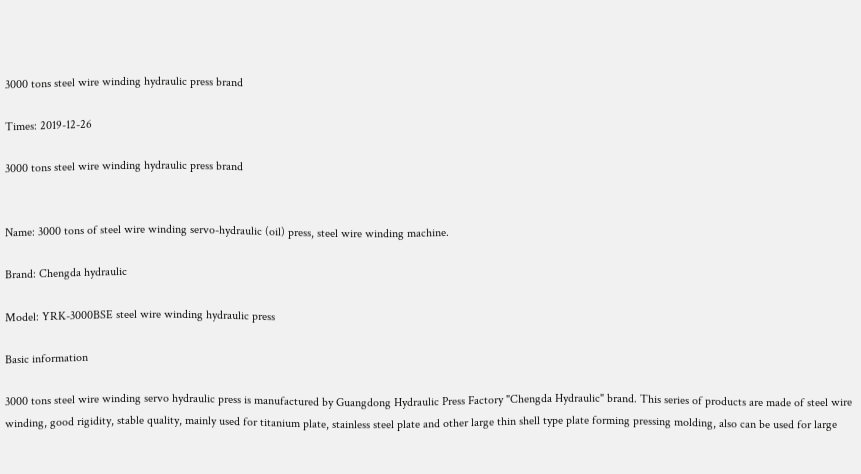3000 tons steel wire winding hydraulic press brand

Times: 2019-12-26

3000 tons steel wire winding hydraulic press brand


Name: 3000 tons of steel wire winding servo-hydraulic (oil) press, steel wire winding machine.

Brand: Chengda hydraulic

Model: YRK-3000BSE steel wire winding hydraulic press

Basic information

3000 tons steel wire winding servo hydraulic press is manufactured by Guangdong Hydraulic Press Factory "Chengda Hydraulic" brand. This series of products are made of steel wire winding, good rigidity, stable quality, mainly used for titanium plate, stainless steel plate and other large thin shell type plate forming pressing molding, also can be used for large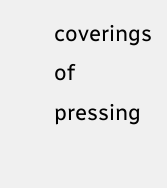coverings of pressing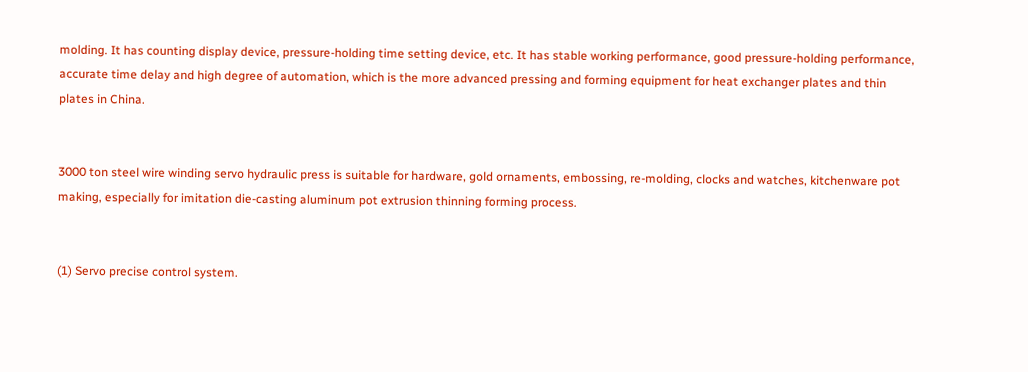molding. It has counting display device, pressure-holding time setting device, etc. It has stable working performance, good pressure-holding performance, accurate time delay and high degree of automation, which is the more advanced pressing and forming equipment for heat exchanger plates and thin plates in China.


3000 ton steel wire winding servo hydraulic press is suitable for hardware, gold ornaments, embossing, re-molding, clocks and watches, kitchenware pot making, especially for imitation die-casting aluminum pot extrusion thinning forming process.


(1) Servo precise control system.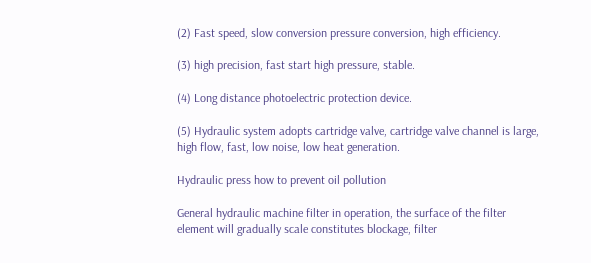(2) Fast speed, slow conversion pressure conversion, high efficiency.

(3) high precision, fast start high pressure, stable.

(4) Long distance photoelectric protection device.

(5) Hydraulic system adopts cartridge valve, cartridge valve channel is large, high flow, fast, low noise, low heat generation.

Hydraulic press how to prevent oil pollution

General hydraulic machine filter in operation, the surface of the filter element will gradually scale constitutes blockage, filter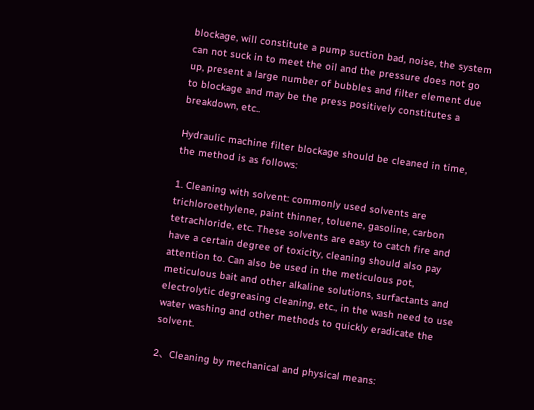blockage, will constitute a pump suction bad, noise, the system can not suck in to meet the oil and the pressure does not go up, present a large number of bubbles and filter element due to blockage and may be the press positively constitutes a breakdown, etc..

Hydraulic machine filter blockage should be cleaned in time, the method is as follows:

1. Cleaning with solvent: commonly used solvents are trichloroethylene, paint thinner, toluene, gasoline, carbon tetrachloride, etc. These solvents are easy to catch fire and have a certain degree of toxicity, cleaning should also pay attention to. Can also be used in the meticulous pot, meticulous bait and other alkaline solutions, surfactants and electrolytic degreasing cleaning, etc., in the wash need to use water washing and other methods to quickly eradicate the solvent.

2、Cleaning by mechanical and physical means: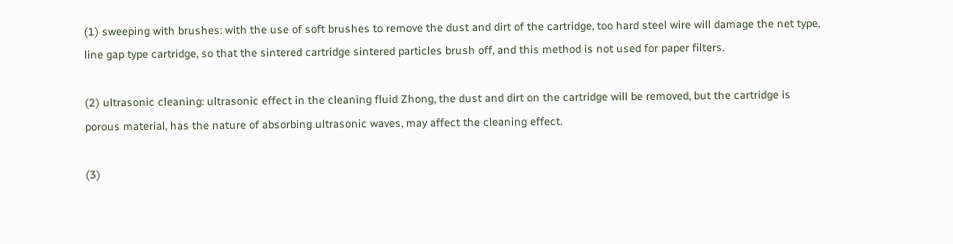(1) sweeping with brushes: with the use of soft brushes to remove the dust and dirt of the cartridge, too hard steel wire will damage the net type, line gap type cartridge, so that the sintered cartridge sintered particles brush off, and this method is not used for paper filters.

(2) ultrasonic cleaning: ultrasonic effect in the cleaning fluid Zhong, the dust and dirt on the cartridge will be removed, but the cartridge is porous material, has the nature of absorbing ultrasonic waves, may affect the cleaning effect.

(3)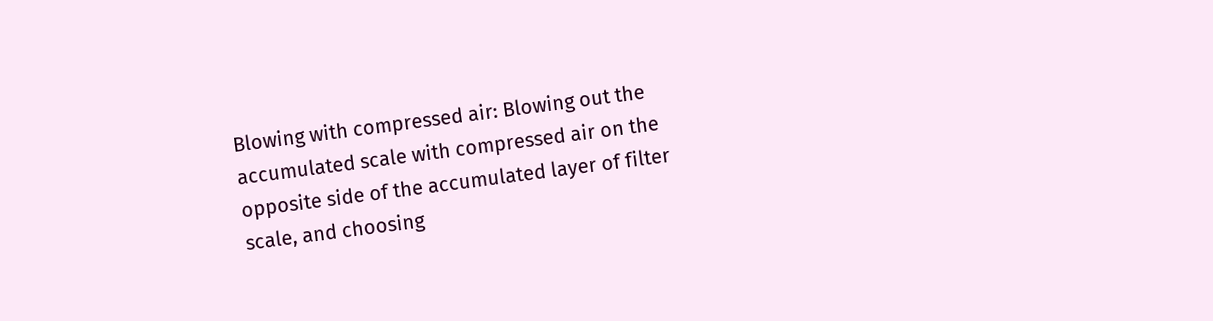Blowing with compressed air: Blowing out the accumulated scale with compressed air on the opposite side of the accumulated layer of filter scale, and choosing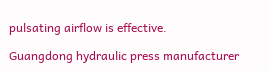pulsating airflow is effective.

Guangdong hydraulic press manufacturer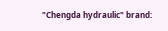"Chengda hydraulic" brand: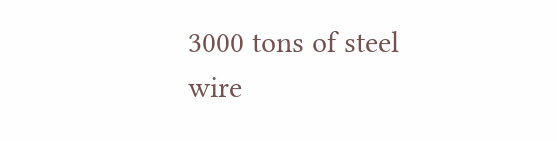3000 tons of steel wire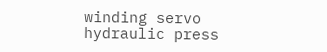winding servo hydraulic press